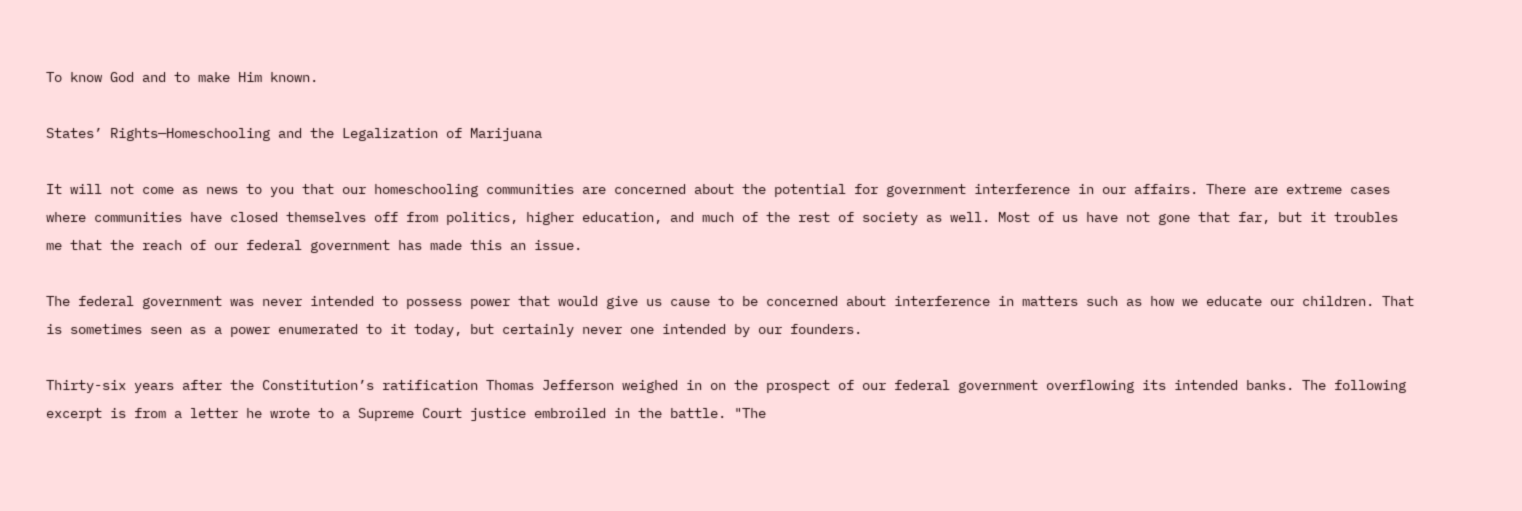To know God and to make Him known.

States’ Rights—Homeschooling and the Legalization of Marijuana

It will not come as news to you that our homeschooling communities are concerned about the potential for government interference in our affairs. There are extreme cases where communities have closed themselves off from politics, higher education, and much of the rest of society as well. Most of us have not gone that far, but it troubles me that the reach of our federal government has made this an issue.

The federal government was never intended to possess power that would give us cause to be concerned about interference in matters such as how we educate our children. That is sometimes seen as a power enumerated to it today, but certainly never one intended by our founders.

Thirty-six years after the Constitution’s ratification Thomas Jefferson weighed in on the prospect of our federal government overflowing its intended banks. The following excerpt is from a letter he wrote to a Supreme Court justice embroiled in the battle. "The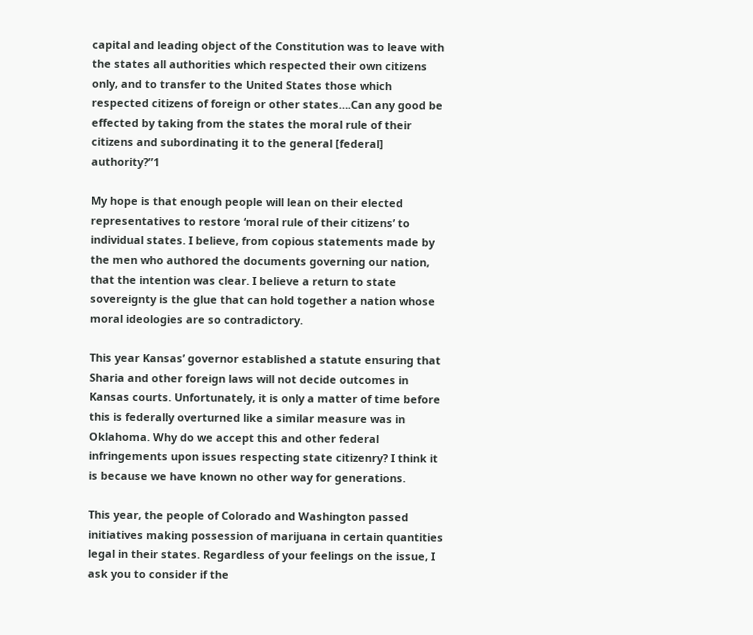capital and leading object of the Constitution was to leave with the states all authorities which respected their own citizens only, and to transfer to the United States those which respected citizens of foreign or other states….Can any good be effected by taking from the states the moral rule of their citizens and subordinating it to the general [federal] authority?”1

My hope is that enough people will lean on their elected representatives to restore ‘moral rule of their citizens’ to individual states. I believe, from copious statements made by the men who authored the documents governing our nation, that the intention was clear. I believe a return to state sovereignty is the glue that can hold together a nation whose moral ideologies are so contradictory.

This year Kansas’ governor established a statute ensuring that Sharia and other foreign laws will not decide outcomes in Kansas courts. Unfortunately, it is only a matter of time before this is federally overturned like a similar measure was in Oklahoma. Why do we accept this and other federal infringements upon issues respecting state citizenry? I think it is because we have known no other way for generations.

This year, the people of Colorado and Washington passed initiatives making possession of marijuana in certain quantities legal in their states. Regardless of your feelings on the issue, I ask you to consider if the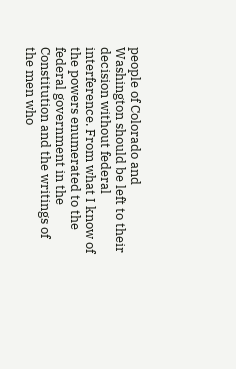people of Colorado and Washington should be left to their decision without federal interference. From what I know of the powers enumerated to the federal government in the Constitution and the writings of the men who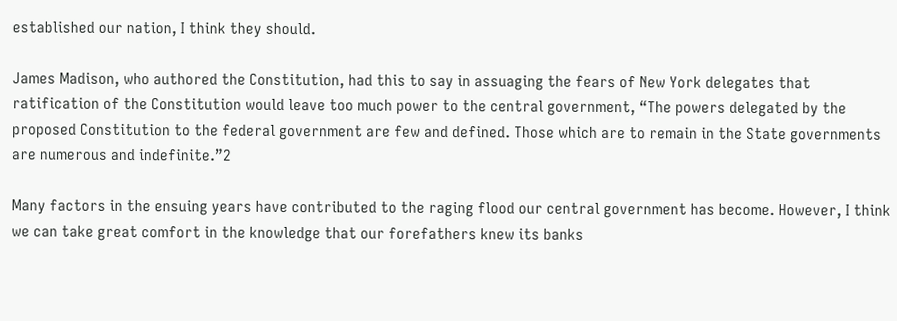established our nation, I think they should.

James Madison, who authored the Constitution, had this to say in assuaging the fears of New York delegates that ratification of the Constitution would leave too much power to the central government, “The powers delegated by the proposed Constitution to the federal government are few and defined. Those which are to remain in the State governments are numerous and indefinite.”2

Many factors in the ensuing years have contributed to the raging flood our central government has become. However, I think we can take great comfort in the knowledge that our forefathers knew its banks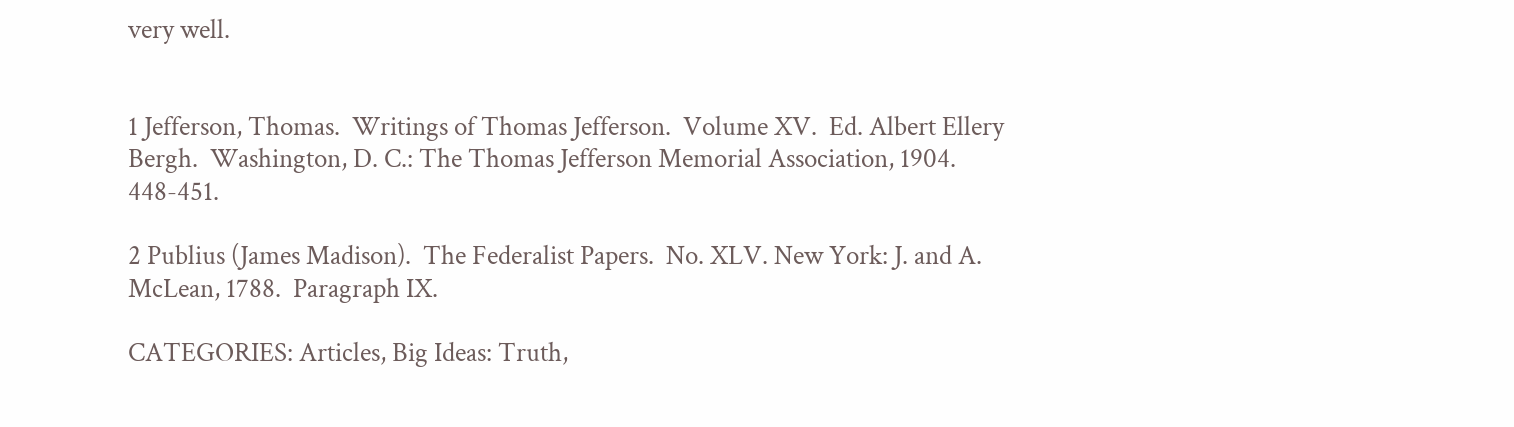very well.


1 Jefferson, Thomas.  Writings of Thomas Jefferson.  Volume XV.  Ed. Albert Ellery Bergh.  Washington, D. C.: The Thomas Jefferson Memorial Association, 1904. 448-451.

2 Publius (James Madison).  The Federalist Papers.  No. XLV. New York: J. and A. McLean, 1788.  Paragraph IX.

CATEGORIES: Articles, Big Ideas: Truth,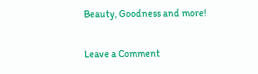Beauty, Goodness and more!

Leave a Comment